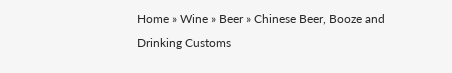Home » Wine » Beer » Chinese Beer, Booze and Drinking Customs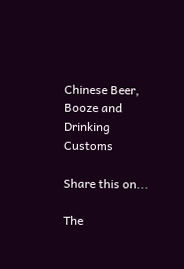Chinese Beer, Booze and Drinking Customs

Share this on...

The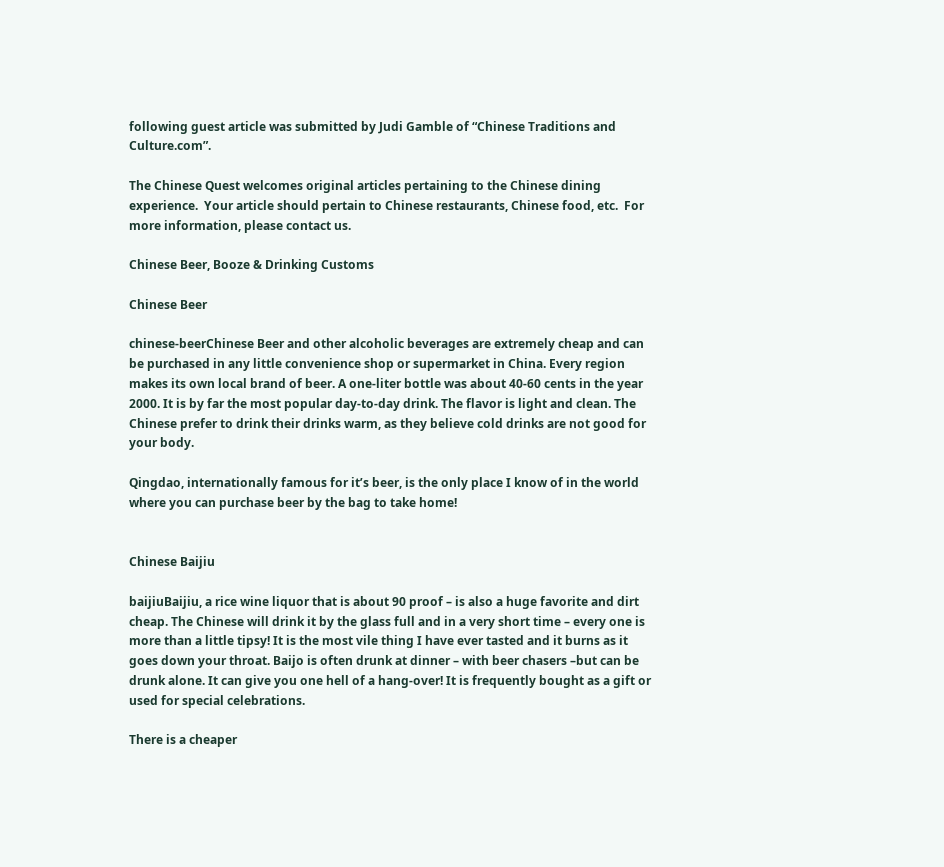following guest article was submitted by Judi Gamble of “Chinese Traditions and Culture.com”.

The Chinese Quest welcomes original articles pertaining to the Chinese dining experience.  Your article should pertain to Chinese restaurants, Chinese food, etc.  For more information, please contact us.

Chinese Beer, Booze & Drinking Customs

Chinese Beer

chinese-beerChinese Beer and other alcoholic beverages are extremely cheap and can be purchased in any little convenience shop or supermarket in China. Every region makes its own local brand of beer. A one-liter bottle was about 40-60 cents in the year 2000. It is by far the most popular day-to-day drink. The flavor is light and clean. The Chinese prefer to drink their drinks warm, as they believe cold drinks are not good for your body.

Qingdao, internationally famous for it’s beer, is the only place I know of in the world where you can purchase beer by the bag to take home!


Chinese Baijiu

baijiuBaijiu, a rice wine liquor that is about 90 proof – is also a huge favorite and dirt cheap. The Chinese will drink it by the glass full and in a very short time – every one is more than a little tipsy! It is the most vile thing I have ever tasted and it burns as it goes down your throat. Baijo is often drunk at dinner – with beer chasers –but can be drunk alone. It can give you one hell of a hang-over! It is frequently bought as a gift or used for special celebrations.

There is a cheaper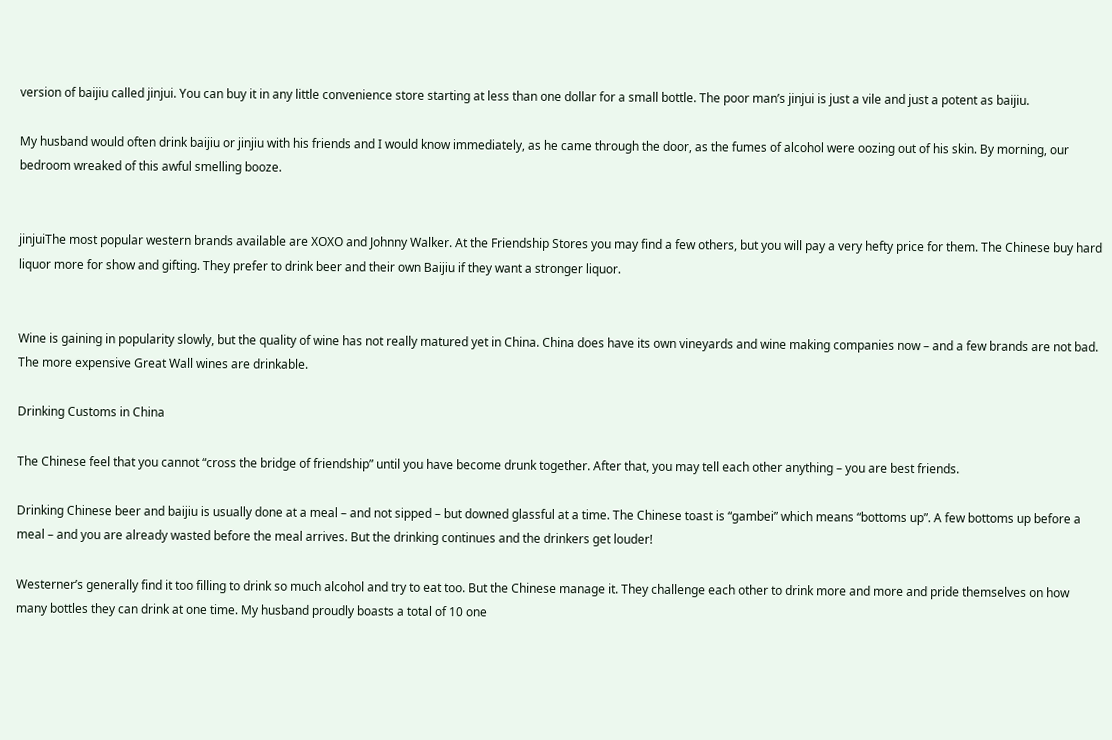version of baijiu called jinjui. You can buy it in any little convenience store starting at less than one dollar for a small bottle. The poor man’s jinjui is just a vile and just a potent as baijiu.

My husband would often drink baijiu or jinjiu with his friends and I would know immediately, as he came through the door, as the fumes of alcohol were oozing out of his skin. By morning, our bedroom wreaked of this awful smelling booze.


jinjuiThe most popular western brands available are XOXO and Johnny Walker. At the Friendship Stores you may find a few others, but you will pay a very hefty price for them. The Chinese buy hard liquor more for show and gifting. They prefer to drink beer and their own Baijiu if they want a stronger liquor.


Wine is gaining in popularity slowly, but the quality of wine has not really matured yet in China. China does have its own vineyards and wine making companies now – and a few brands are not bad.  The more expensive Great Wall wines are drinkable.

Drinking Customs in China

The Chinese feel that you cannot “cross the bridge of friendship” until you have become drunk together. After that, you may tell each other anything – you are best friends.

Drinking Chinese beer and baijiu is usually done at a meal – and not sipped – but downed glassful at a time. The Chinese toast is “gambei” which means “bottoms up”. A few bottoms up before a meal – and you are already wasted before the meal arrives. But the drinking continues and the drinkers get louder!

Westerner’s generally find it too filling to drink so much alcohol and try to eat too. But the Chinese manage it. They challenge each other to drink more and more and pride themselves on how many bottles they can drink at one time. My husband proudly boasts a total of 10 one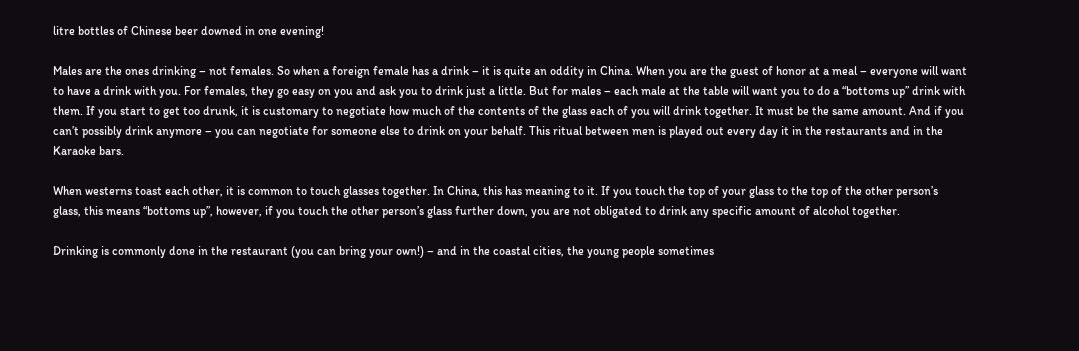litre bottles of Chinese beer downed in one evening!

Males are the ones drinking – not females. So when a foreign female has a drink – it is quite an oddity in China. When you are the guest of honor at a meal – everyone will want to have a drink with you. For females, they go easy on you and ask you to drink just a little. But for males – each male at the table will want you to do a “bottoms up” drink with them. If you start to get too drunk, it is customary to negotiate how much of the contents of the glass each of you will drink together. It must be the same amount. And if you can’t possibly drink anymore – you can negotiate for someone else to drink on your behalf. This ritual between men is played out every day it in the restaurants and in the Karaoke bars.

When westerns toast each other, it is common to touch glasses together. In China, this has meaning to it. If you touch the top of your glass to the top of the other person’s glass, this means “bottoms up”, however, if you touch the other person’s glass further down, you are not obligated to drink any specific amount of alcohol together.

Drinking is commonly done in the restaurant (you can bring your own!) – and in the coastal cities, the young people sometimes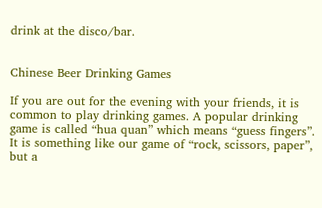drink at the disco/bar.


Chinese Beer Drinking Games

If you are out for the evening with your friends, it is common to play drinking games. A popular drinking game is called “hua quan” which means “guess fingers”. It is something like our game of “rock, scissors, paper”, but a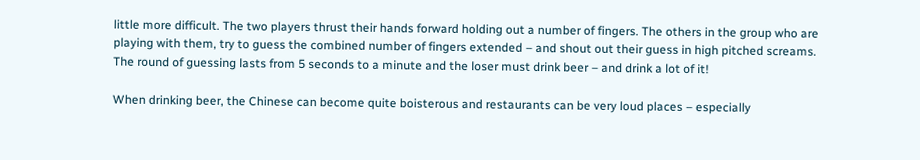little more difficult. The two players thrust their hands forward holding out a number of fingers. The others in the group who are playing with them, try to guess the combined number of fingers extended – and shout out their guess in high pitched screams. The round of guessing lasts from 5 seconds to a minute and the loser must drink beer – and drink a lot of it!

When drinking beer, the Chinese can become quite boisterous and restaurants can be very loud places – especially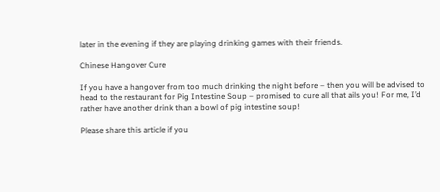later in the evening if they are playing drinking games with their friends.

Chinese Hangover Cure

If you have a hangover from too much drinking the night before – then you will be advised to head to the restaurant for Pig Intestine Soup – promised to cure all that ails you! For me, I’d rather have another drink than a bowl of pig intestine soup!

Please share this article if you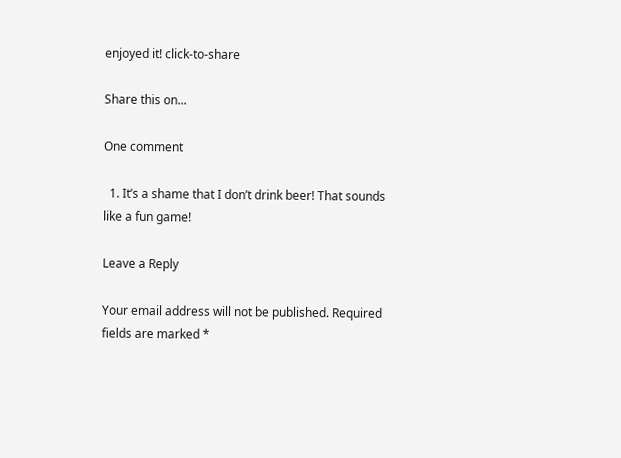enjoyed it! click-to-share

Share this on...

One comment

  1. It’s a shame that I don’t drink beer! That sounds like a fun game!

Leave a Reply

Your email address will not be published. Required fields are marked *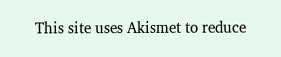This site uses Akismet to reduce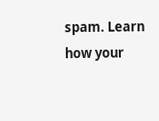spam. Learn how your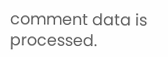comment data is processed.